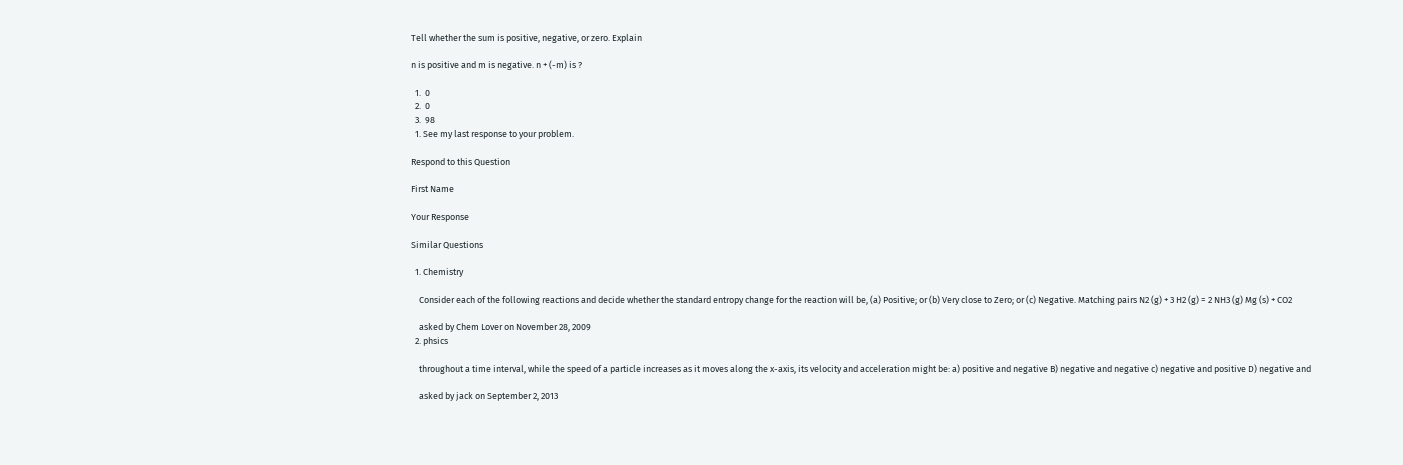Tell whether the sum is positive, negative, or zero. Explain

n is positive and m is negative. n + (-m) is ?

  1.  0
  2.  0
  3.  98
  1. See my last response to your problem.

Respond to this Question

First Name

Your Response

Similar Questions

  1. Chemistry

    Consider each of the following reactions and decide whether the standard entropy change for the reaction will be, (a) Positive; or (b) Very close to Zero; or (c) Negative. Matching pairs N2 (g) + 3 H2 (g) = 2 NH3 (g) Mg (s) + CO2

    asked by Chem Lover on November 28, 2009
  2. phsics

    throughout a time interval, while the speed of a particle increases as it moves along the x-axis, its velocity and acceleration might be: a) positive and negative B) negative and negative c) negative and positive D) negative and

    asked by jack on September 2, 2013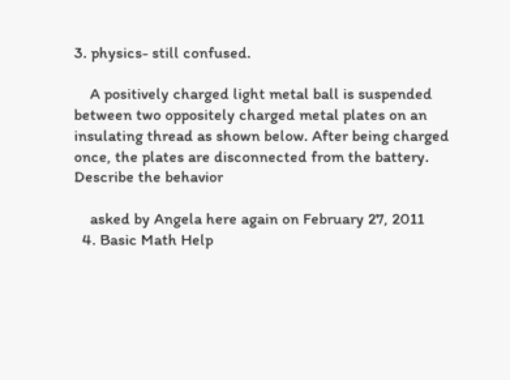3. physics- still confused.

    A positively charged light metal ball is suspended between two oppositely charged metal plates on an insulating thread as shown below. After being charged once, the plates are disconnected from the battery. Describe the behavior

    asked by Angela here again on February 27, 2011
  4. Basic Math Help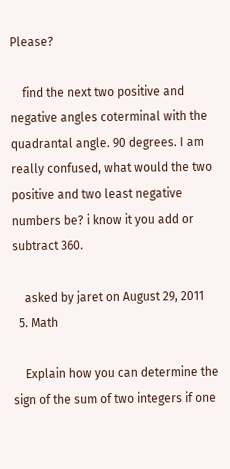Please?

    find the next two positive and negative angles coterminal with the quadrantal angle. 90 degrees. I am really confused, what would the two positive and two least negative numbers be? i know it you add or subtract 360.

    asked by jaret on August 29, 2011
  5. Math

    Explain how you can determine the sign of the sum of two integers if one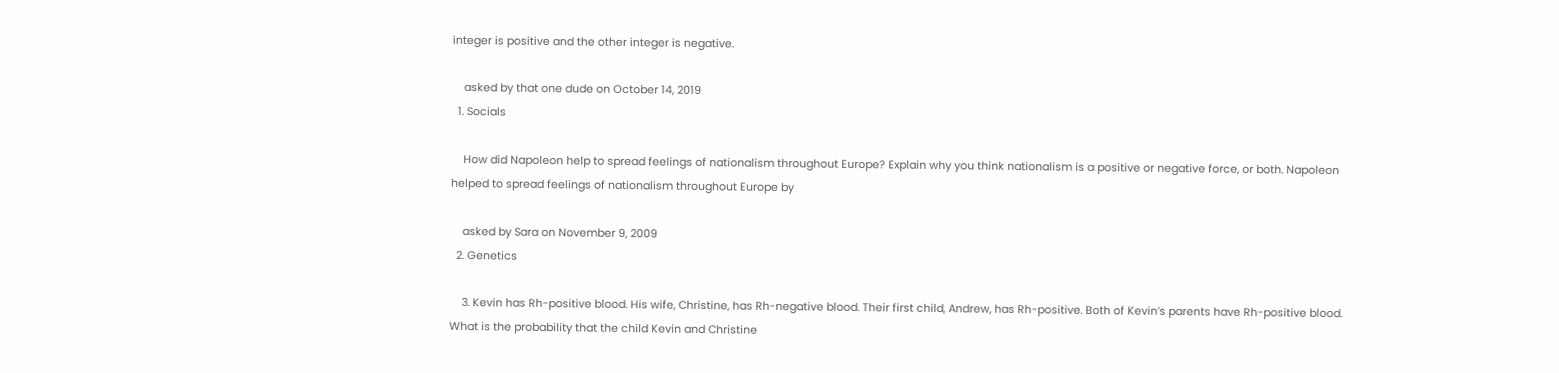integer is positive and the other integer is negative.

    asked by that one dude on October 14, 2019
  1. Socials

    How did Napoleon help to spread feelings of nationalism throughout Europe? Explain why you think nationalism is a positive or negative force, or both. Napoleon helped to spread feelings of nationalism throughout Europe by

    asked by Sara on November 9, 2009
  2. Genetics

    3. Kevin has Rh-positive blood. His wife, Christine, has Rh-negative blood. Their first child, Andrew, has Rh-positive. Both of Kevin’s parents have Rh-positive blood. What is the probability that the child Kevin and Christine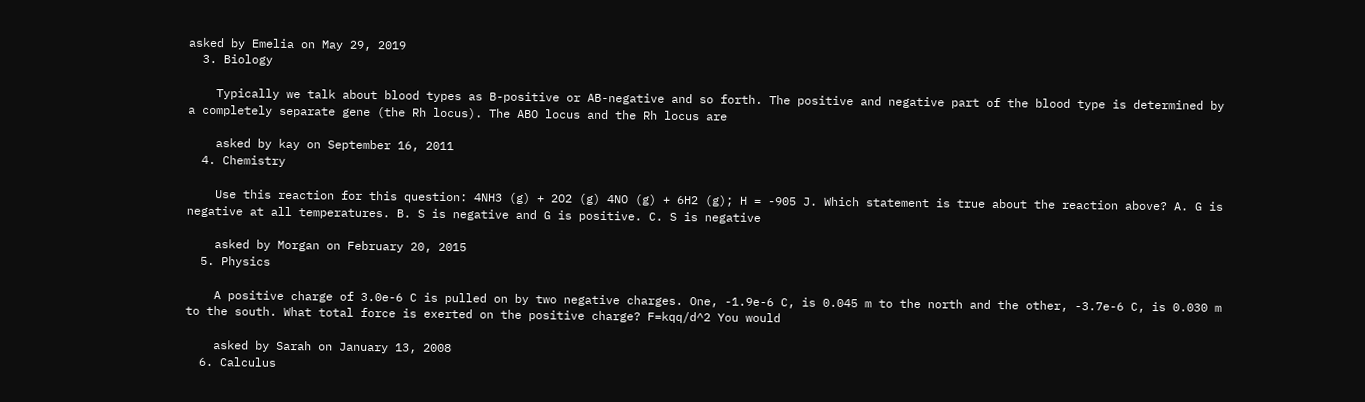asked by Emelia on May 29, 2019
  3. Biology

    Typically we talk about blood types as B-positive or AB-negative and so forth. The positive and negative part of the blood type is determined by a completely separate gene (the Rh locus). The ABO locus and the Rh locus are

    asked by kay on September 16, 2011
  4. Chemistry

    Use this reaction for this question: 4NH3 (g) + 2O2 (g) 4NO (g) + 6H2 (g); H = -905 J. Which statement is true about the reaction above? A. G is negative at all temperatures. B. S is negative and G is positive. C. S is negative

    asked by Morgan on February 20, 2015
  5. Physics

    A positive charge of 3.0e-6 C is pulled on by two negative charges. One, -1.9e-6 C, is 0.045 m to the north and the other, -3.7e-6 C, is 0.030 m to the south. What total force is exerted on the positive charge? F=kqq/d^2 You would

    asked by Sarah on January 13, 2008
  6. Calculus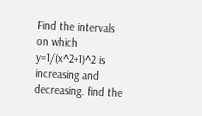Find the intervals on which y=1/(x^2+1)^2 is increasing and decreasing. find the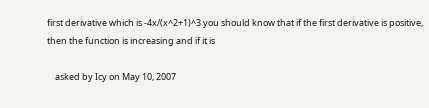first derivative which is -4x/(x^2+1)^3 you should know that if the first derivative is positive, then the function is increasing and if it is

    asked by Icy on May 10, 2007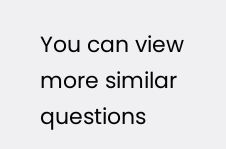You can view more similar questions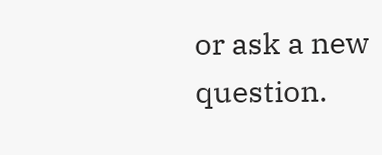or ask a new question.